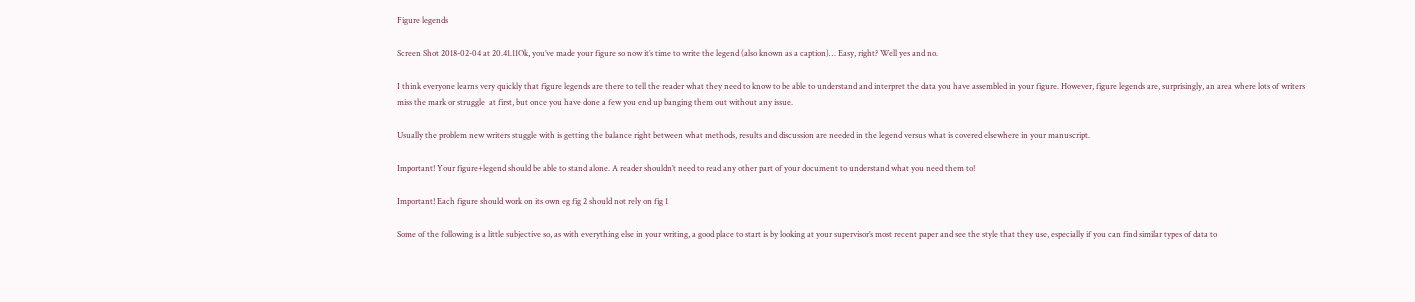Figure legends

Screen Shot 2018-02-04 at 20.41.11Ok, you’ve made your figure so now it’s time to write the legend (also known as a caption)… Easy, right? Well yes and no.

I think everyone learns very quickly that figure legends are there to tell the reader what they need to know to be able to understand and interpret the data you have assembled in your figure. However, figure legends are, surprisingly, an area where lots of writers miss the mark or struggle  at first, but once you have done a few you end up banging them out without any issue.

Usually the problem new writers stuggle with is getting the balance right between what methods, results and discussion are needed in the legend versus what is covered elsewhere in your manuscript.

Important! Your figure+legend should be able to stand alone. A reader shouldn’t need to read any other part of your document to understand what you need them to!

Important! Each figure should work on its own eg fig 2 should not rely on fig 1

Some of the following is a little subjective so, as with everything else in your writing, a good place to start is by looking at your supervisor’s most recent paper and see the style that they use, especially if you can find similar types of data to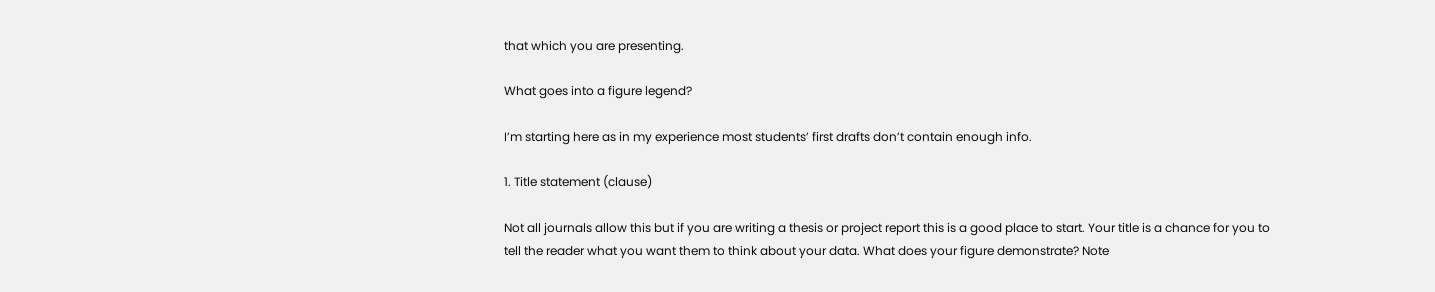that which you are presenting.

What goes into a figure legend?

I’m starting here as in my experience most students’ first drafts don’t contain enough info.

1. Title statement (clause)

Not all journals allow this but if you are writing a thesis or project report this is a good place to start. Your title is a chance for you to tell the reader what you want them to think about your data. What does your figure demonstrate? Note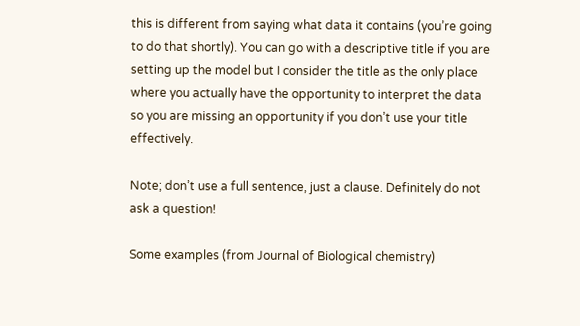this is different from saying what data it contains (you’re going to do that shortly). You can go with a descriptive title if you are setting up the model but I consider the title as the only place where you actually have the opportunity to interpret the data so you are missing an opportunity if you don’t use your title effectively.

Note; don’t use a full sentence, just a clause. Definitely do not ask a question!

Some examples (from Journal of Biological chemistry)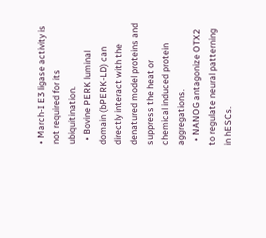• March-I E3 ligase activity is not required for its ubiquitination.
  • Bovine PERK luminal domain (bPERK-LD) can directly interact with the denatured model proteins and suppress the heat or chemical induced protein aggregations.
  • NANOG antagonize OTX2 to regulate neural patterning in hESCs.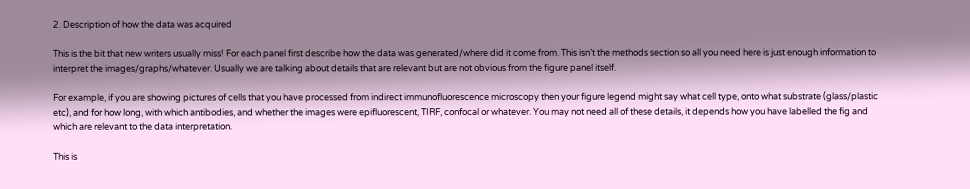2. Description of how the data was acquired

This is the bit that new writers usually miss! For each panel first describe how the data was generated/where did it come from. This isn’t the methods section so all you need here is just enough information to interpret the images/graphs/whatever. Usually we are talking about details that are relevant but are not obvious from the figure panel itself.

For example, if you are showing pictures of cells that you have processed from indirect immunofluorescence microscopy then your figure legend might say what cell type, onto what substrate (glass/plastic etc), and for how long, with which antibodies, and whether the images were epifluorescent, TIRF, confocal or whatever. You may not need all of these details, it depends how you have labelled the fig and which are relevant to the data interpretation.

This is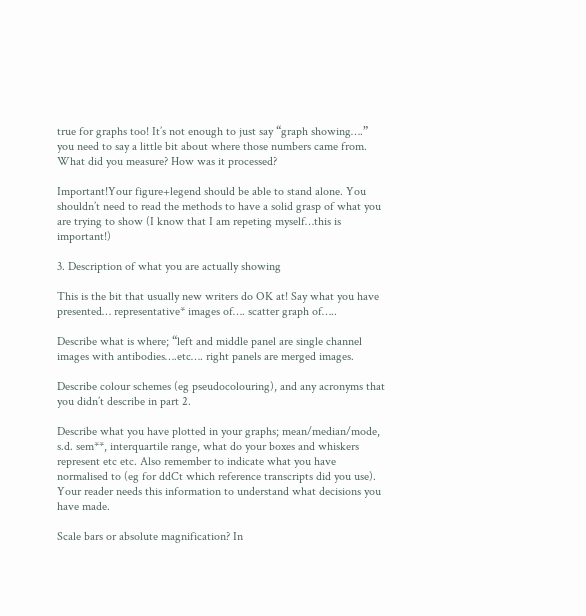true for graphs too! It’s not enough to just say “graph showing….” you need to say a little bit about where those numbers came from. What did you measure? How was it processed?

Important!Your figure+legend should be able to stand alone. You shouldn’t need to read the methods to have a solid grasp of what you are trying to show (I know that I am repeting myself…this is important!)

3. Description of what you are actually showing

This is the bit that usually new writers do OK at! Say what you have presented… representative* images of…. scatter graph of…..

Describe what is where; “left and middle panel are single channel images with antibodies….etc…. right panels are merged images.

Describe colour schemes (eg pseudocolouring), and any acronyms that you didn’t describe in part 2.

Describe what you have plotted in your graphs; mean/median/mode, s.d. sem**, interquartile range, what do your boxes and whiskers represent etc etc. Also remember to indicate what you have normalised to (eg for ddCt which reference transcripts did you use). Your reader needs this information to understand what decisions you have made.

Scale bars or absolute magnification? In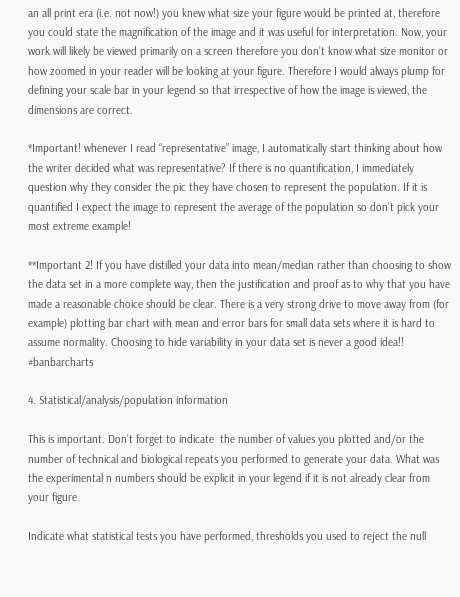an all print era (i.e. not now!) you knew what size your figure would be printed at, therefore you could state the magnification of the image and it was useful for interpretation. Now, your work will likely be viewed primarily on a screen therefore you don’t know what size monitor or how zoomed in your reader will be looking at your figure. Therefore I would always plump for defining your scale bar in your legend so that irrespective of how the image is viewed, the dimensions are correct.

*Important! whenever I read “representative” image, I automatically start thinking about how the writer decided what was representative? If there is no quantification, I immediately question why they consider the pic they have chosen to represent the population. If it is quantified I expect the image to represent the average of the population so don’t pick your most extreme example!

**Important 2! If you have distilled your data into mean/median rather than choosing to show the data set in a more complete way, then the justification and proof as to why that you have made a reasonable choice should be clear. There is a very strong drive to move away from (for example) plotting bar chart with mean and error bars for small data sets where it is hard to assume normality. Choosing to hide variability in your data set is never a good idea!! #banbarcharts

4. Statistical/analysis/population information

This is important. Don’t forget to indicate  the number of values you plotted and/or the number of technical and biological repeats you performed to generate your data. What was the experimental n numbers should be explicit in your legend if it is not already clear from your figure.

Indicate what statistical tests you have performed, thresholds you used to reject the null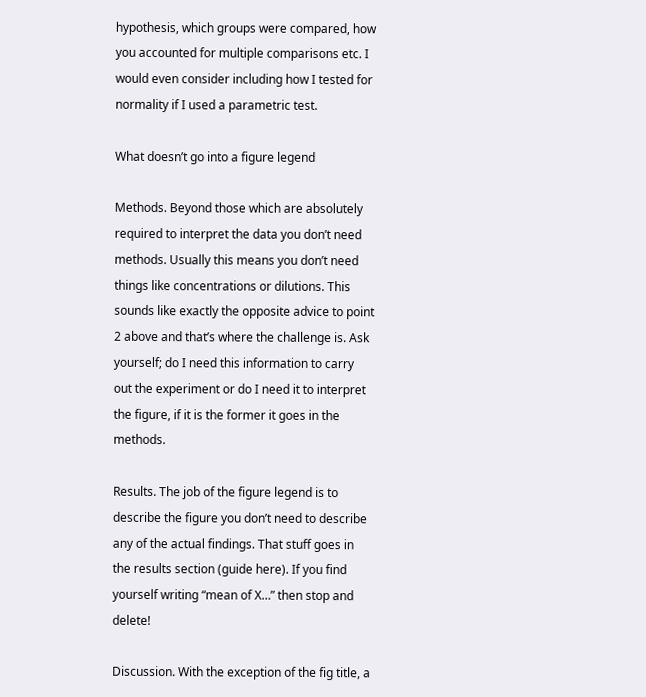hypothesis, which groups were compared, how you accounted for multiple comparisons etc. I would even consider including how I tested for normality if I used a parametric test.

What doesn’t go into a figure legend

Methods. Beyond those which are absolutely required to interpret the data you don’t need methods. Usually this means you don’t need things like concentrations or dilutions. This sounds like exactly the opposite advice to point 2 above and that’s where the challenge is. Ask yourself; do I need this information to carry out the experiment or do I need it to interpret the figure, if it is the former it goes in the methods.

Results. The job of the figure legend is to describe the figure you don’t need to describe any of the actual findings. That stuff goes in the results section (guide here). If you find yourself writing “mean of X…” then stop and delete!

Discussion. With the exception of the fig title, a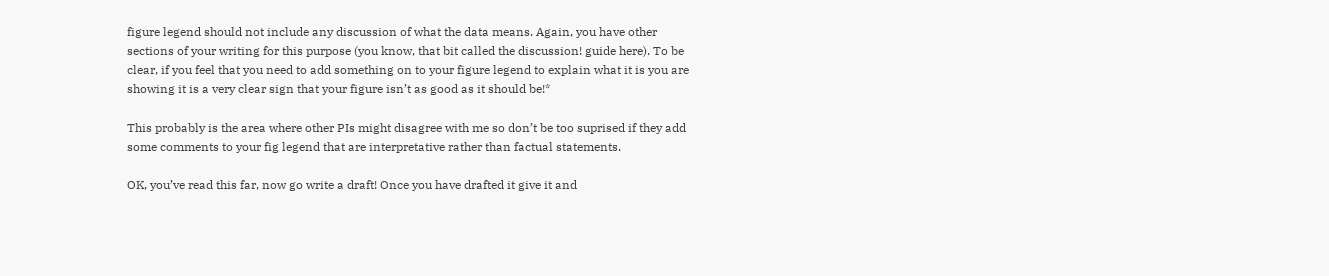figure legend should not include any discussion of what the data means. Again, you have other sections of your writing for this purpose (you know, that bit called the discussion! guide here). To be clear, if you feel that you need to add something on to your figure legend to explain what it is you are showing it is a very clear sign that your figure isn’t as good as it should be!*

This probably is the area where other PIs might disagree with me so don’t be too suprised if they add some comments to your fig legend that are interpretative rather than factual statements.

OK, you’ve read this far, now go write a draft! Once you have drafted it give it and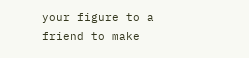your figure to a friend to make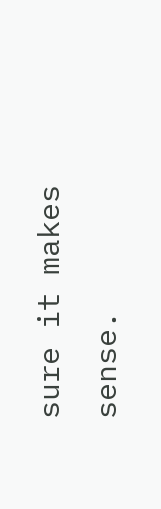sure it makes sense.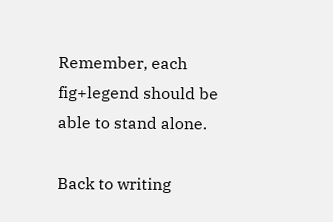Remember, each fig+legend should be able to stand alone.

Back to writing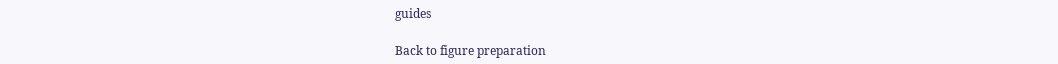guides

Back to figure preparation